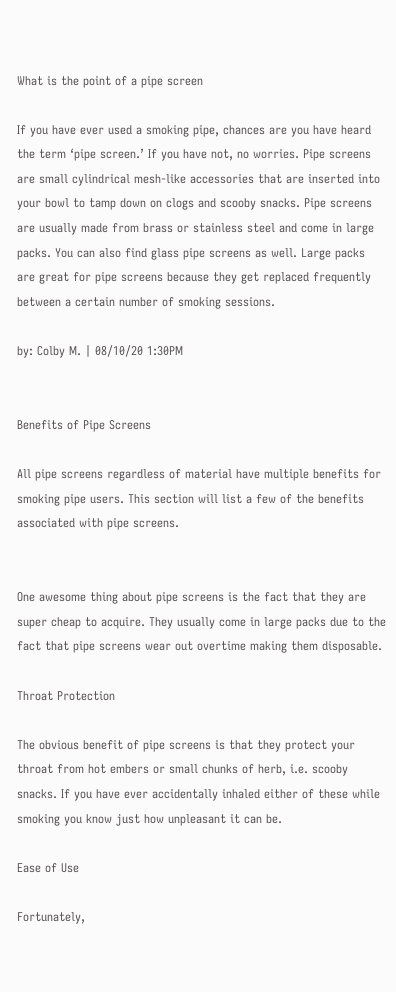What is the point of a pipe screen

If you have ever used a smoking pipe, chances are you have heard the term ‘pipe screen.’ If you have not, no worries. Pipe screens are small cylindrical mesh-like accessories that are inserted into your bowl to tamp down on clogs and scooby snacks. Pipe screens are usually made from brass or stainless steel and come in large packs. You can also find glass pipe screens as well. Large packs are great for pipe screens because they get replaced frequently between a certain number of smoking sessions.

by: Colby M. | 08/10/20 1:30PM


Benefits of Pipe Screens

All pipe screens regardless of material have multiple benefits for smoking pipe users. This section will list a few of the benefits associated with pipe screens.


One awesome thing about pipe screens is the fact that they are super cheap to acquire. They usually come in large packs due to the fact that pipe screens wear out overtime making them disposable.

Throat Protection

The obvious benefit of pipe screens is that they protect your throat from hot embers or small chunks of herb, i.e. scooby snacks. If you have ever accidentally inhaled either of these while smoking you know just how unpleasant it can be.

Ease of Use

Fortunately,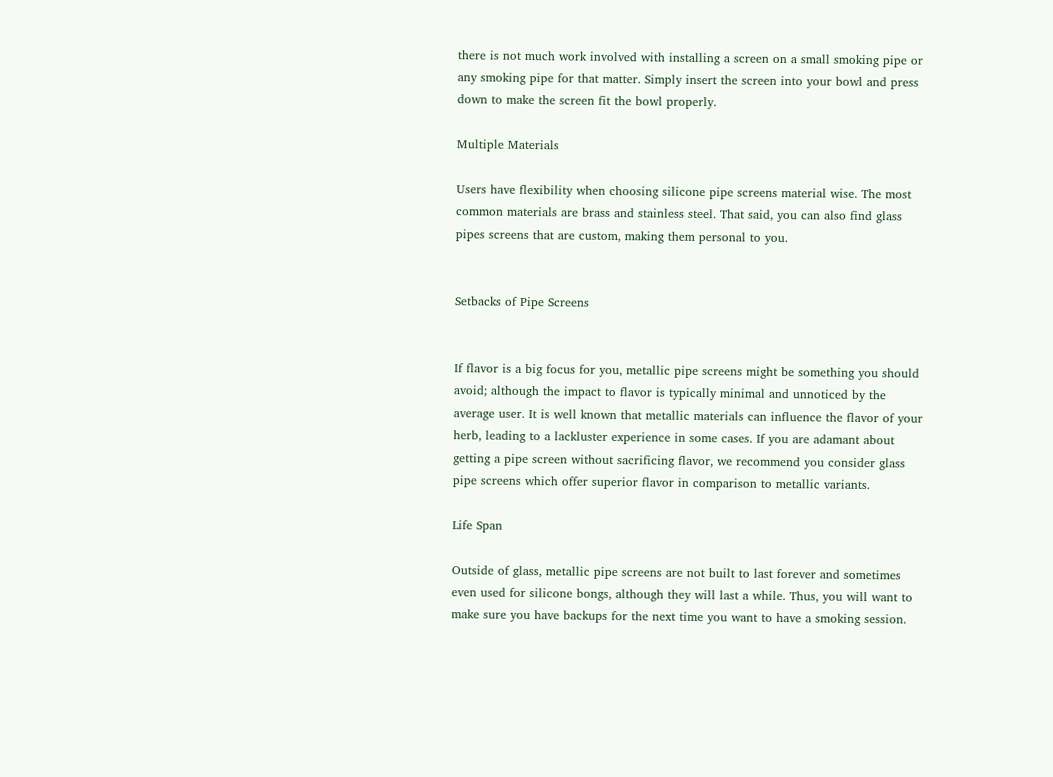there is not much work involved with installing a screen on a small smoking pipe or any smoking pipe for that matter. Simply insert the screen into your bowl and press down to make the screen fit the bowl properly.

Multiple Materials

Users have flexibility when choosing silicone pipe screens material wise. The most common materials are brass and stainless steel. That said, you can also find glass pipes screens that are custom, making them personal to you.


Setbacks of Pipe Screens


If flavor is a big focus for you, metallic pipe screens might be something you should avoid; although the impact to flavor is typically minimal and unnoticed by the average user. It is well known that metallic materials can influence the flavor of your herb, leading to a lackluster experience in some cases. If you are adamant about getting a pipe screen without sacrificing flavor, we recommend you consider glass pipe screens which offer superior flavor in comparison to metallic variants.

Life Span

Outside of glass, metallic pipe screens are not built to last forever and sometimes even used for silicone bongs, although they will last a while. Thus, you will want to make sure you have backups for the next time you want to have a smoking session.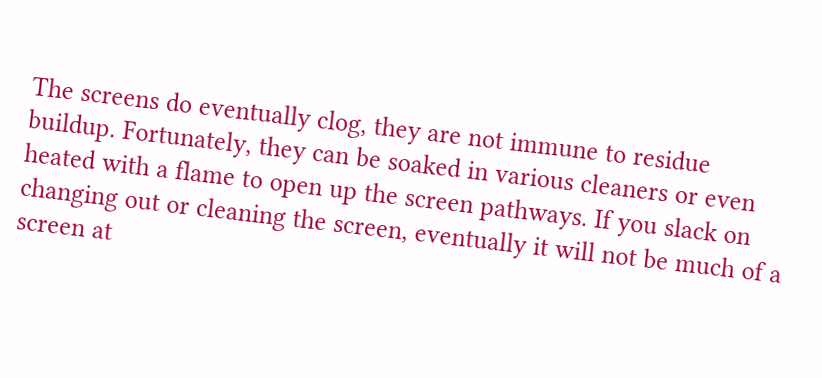The screens do eventually clog, they are not immune to residue buildup. Fortunately, they can be soaked in various cleaners or even heated with a flame to open up the screen pathways. If you slack on changing out or cleaning the screen, eventually it will not be much of a screen at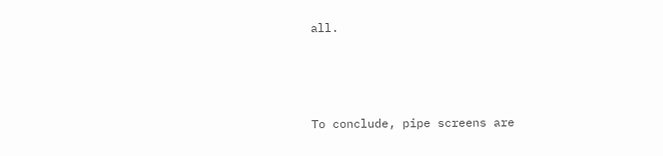all.



To conclude, pipe screens are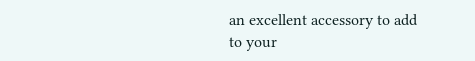an excellent accessory to add to your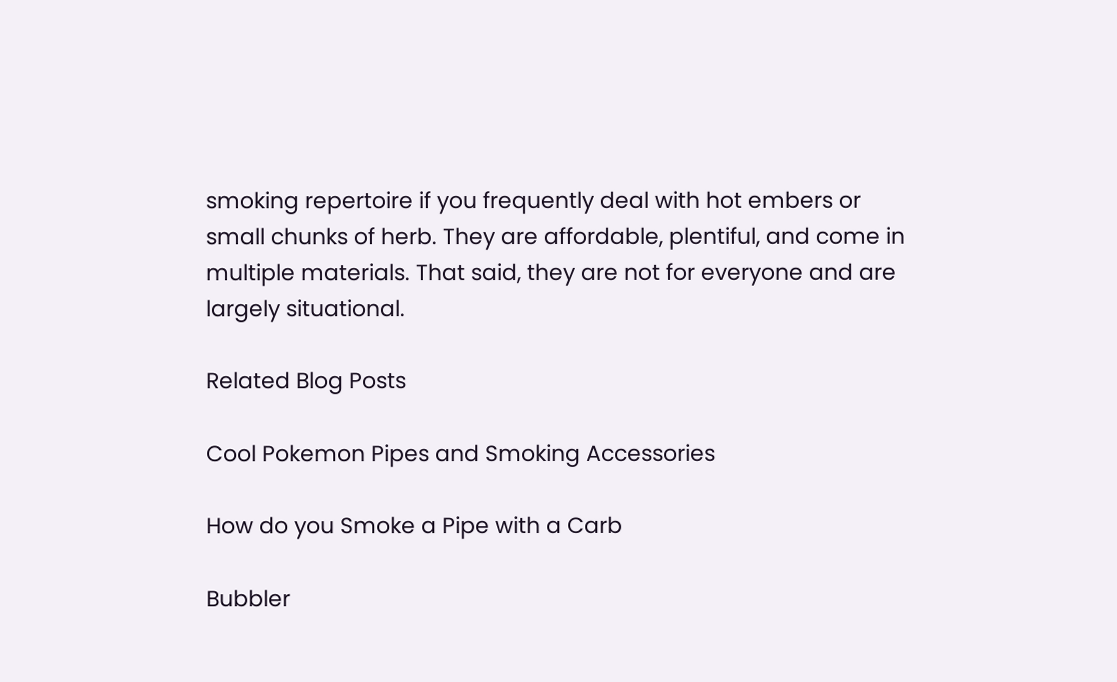smoking repertoire if you frequently deal with hot embers or small chunks of herb. They are affordable, plentiful, and come in multiple materials. That said, they are not for everyone and are largely situational.

Related Blog Posts

Cool Pokemon Pipes and Smoking Accessories

How do you Smoke a Pipe with a Carb

Bubbler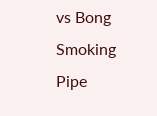vs Bong Smoking Pipe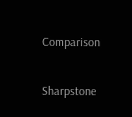Comparison

Sharpstone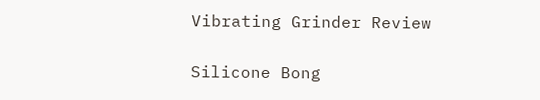Vibrating Grinder Review

Silicone Bong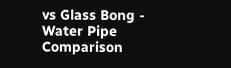vs Glass Bong - Water Pipe Comparison